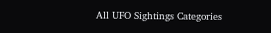All UFO Sightings Categories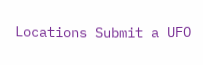Locations Submit a UFO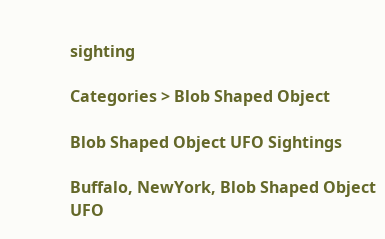sighting

Categories > Blob Shaped Object

Blob Shaped Object UFO Sightings

Buffalo, NewYork, Blob Shaped Object UFO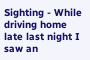Sighting - While driving home late last night I saw an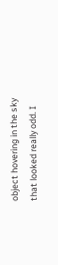object hovering in the sky that looked really odd. I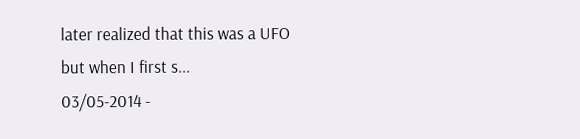later realized that this was a UFO but when I first s...
03/05-2014 -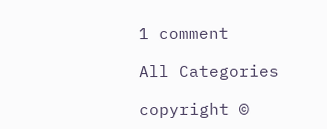1 comment

All Categories

copyright ©